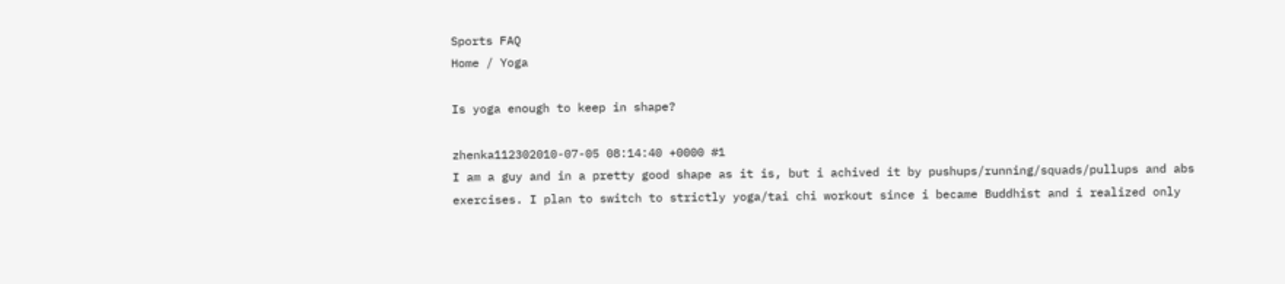Sports FAQ
Home / Yoga

Is yoga enough to keep in shape?

zhenka112302010-07-05 08:14:40 +0000 #1
I am a guy and in a pretty good shape as it is, but i achived it by pushups/running/squads/pullups and abs exercises. I plan to switch to strictly yoga/tai chi workout since i became Buddhist and i realized only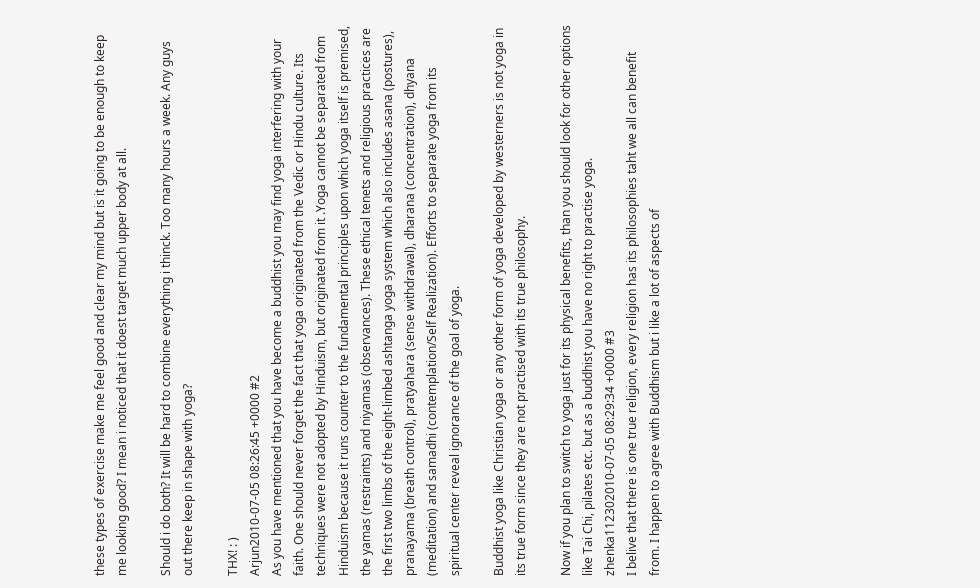these types of exercise make me feel good and clear my mind but is it going to be enough to keep me looking good? I mean i noticed that it doest target much upper body at all.

Should i do both? It will be hard to combine everything i thinck. Too many hours a week. Any guys out there keep in shape with yoga?

THX! : )
Arjun2010-07-05 08:26:45 +0000 #2
As you have mentioned that you have become a buddhist you may find yoga interfering with your faith. One should never forget the fact that yoga originated from the Vedic or Hindu culture. Its techniques were not adopted by Hinduism, but originated from it .Yoga cannot be separated from Hinduism because it runs counter to the fundamental principles upon which yoga itself is premised, the yamas (restraints) and niyamas (observances). These ethical tenets and religious practices are the first two limbs of the eight-limbed ashtanga yoga system which also includes asana (postures), pranayama (breath control), pratyahara (sense withdrawal), dharana (concentration), dhyana (meditation) and samadhi (contemplation/Self Realization). Efforts to separate yoga from its spiritual center reveal ignorance of the goal of yoga.

Buddhist yoga like Christian yoga or any other form of yoga developed by westerners is not yoga in its true form since they are not practised with its true philosophy.

Now if you plan to switch to yoga just for its physical benefits, than you should look for other options like Tai Chi, pilates etc. but as a buddhist you have no right to practise yoga.
zhenka112302010-07-05 08:29:34 +0000 #3
I belive that there is one true religion, every religion has its philosophies taht we all can benefit from. I happen to agree with Buddhism but i like a lot of aspects of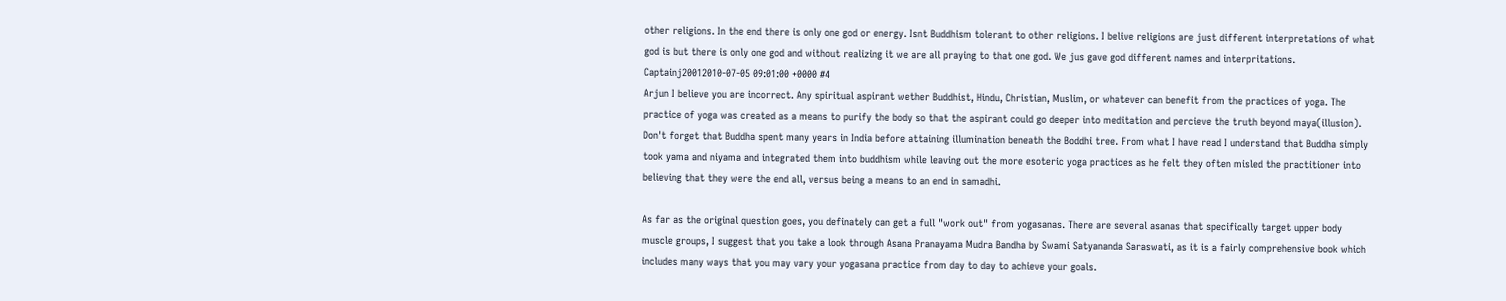other religions. In the end there is only one god or energy. Isnt Buddhism tolerant to other religions. I belive religions are just different interpretations of what god is but there is only one god and without realizing it we are all praying to that one god. We jus gave god different names and interpritations.
Captainj20012010-07-05 09:01:00 +0000 #4
Arjun I believe you are incorrect. Any spiritual aspirant wether Buddhist, Hindu, Christian, Muslim, or whatever can benefit from the practices of yoga. The practice of yoga was created as a means to purify the body so that the aspirant could go deeper into meditation and percieve the truth beyond maya(illusion). Don't forget that Buddha spent many years in India before attaining illumination beneath the Boddhi tree. From what I have read I understand that Buddha simply took yama and niyama and integrated them into buddhism while leaving out the more esoteric yoga practices as he felt they often misled the practitioner into believing that they were the end all, versus being a means to an end in samadhi.

As far as the original question goes, you definately can get a full "work out" from yogasanas. There are several asanas that specifically target upper body muscle groups, I suggest that you take a look through Asana Pranayama Mudra Bandha by Swami Satyananda Saraswati, as it is a fairly comprehensive book which includes many ways that you may vary your yogasana practice from day to day to achieve your goals.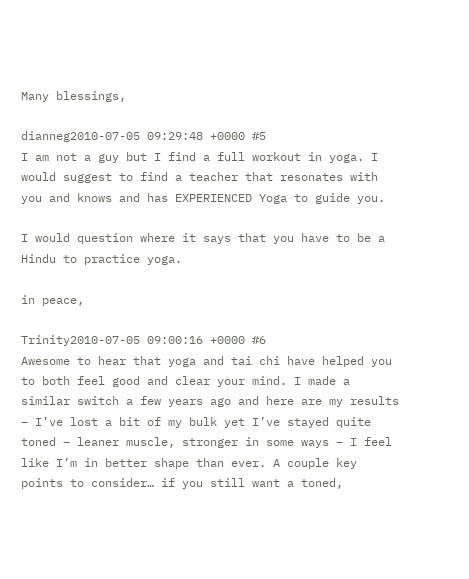Many blessings,

dianneg2010-07-05 09:29:48 +0000 #5
I am not a guy but I find a full workout in yoga. I would suggest to find a teacher that resonates with you and knows and has EXPERIENCED Yoga to guide you.

I would question where it says that you have to be a Hindu to practice yoga.

in peace,

Trinity2010-07-05 09:00:16 +0000 #6
Awesome to hear that yoga and tai chi have helped you to both feel good and clear your mind. I made a similar switch a few years ago and here are my results – I’ve lost a bit of my bulk yet I’ve stayed quite toned – leaner muscle, stronger in some ways – I feel like I’m in better shape than ever. A couple key points to consider… if you still want a toned,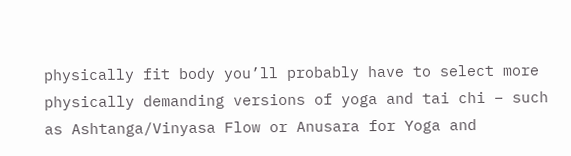physically fit body you’ll probably have to select more physically demanding versions of yoga and tai chi – such as Ashtanga/Vinyasa Flow or Anusara for Yoga and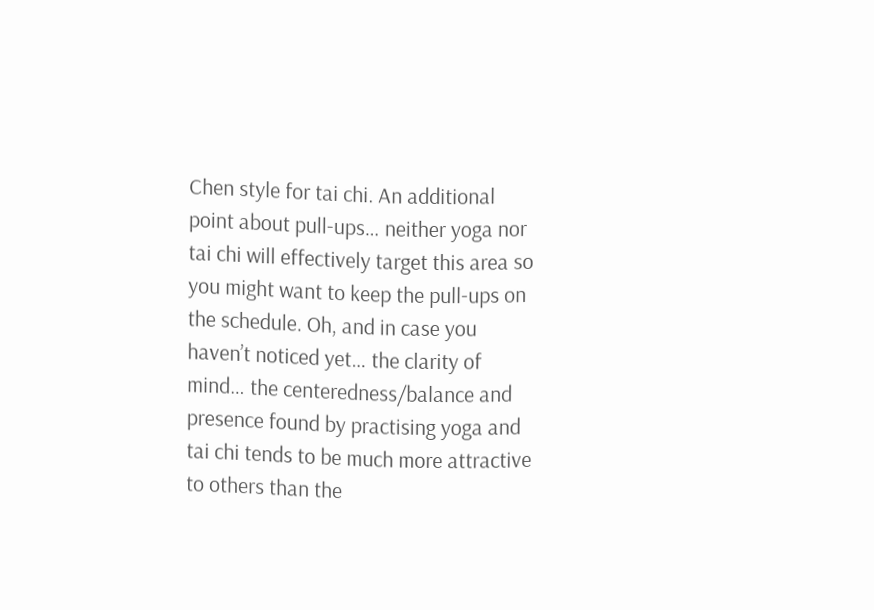Chen style for tai chi. An additional point about pull-ups… neither yoga nor tai chi will effectively target this area so you might want to keep the pull-ups on the schedule. Oh, and in case you haven’t noticed yet… the clarity of mind… the centeredness/balance and presence found by practising yoga and tai chi tends to be much more attractive to others than the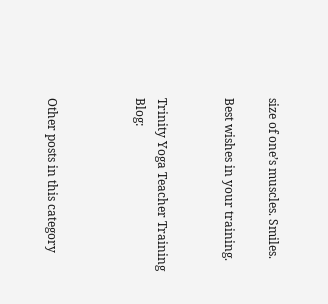size of one’s muscles. Smiles.

Best wishes in your training.


Trinity Yoga Teacher Training Blog:



Other posts in this category